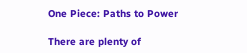One Piece: Paths to Power

There are plenty of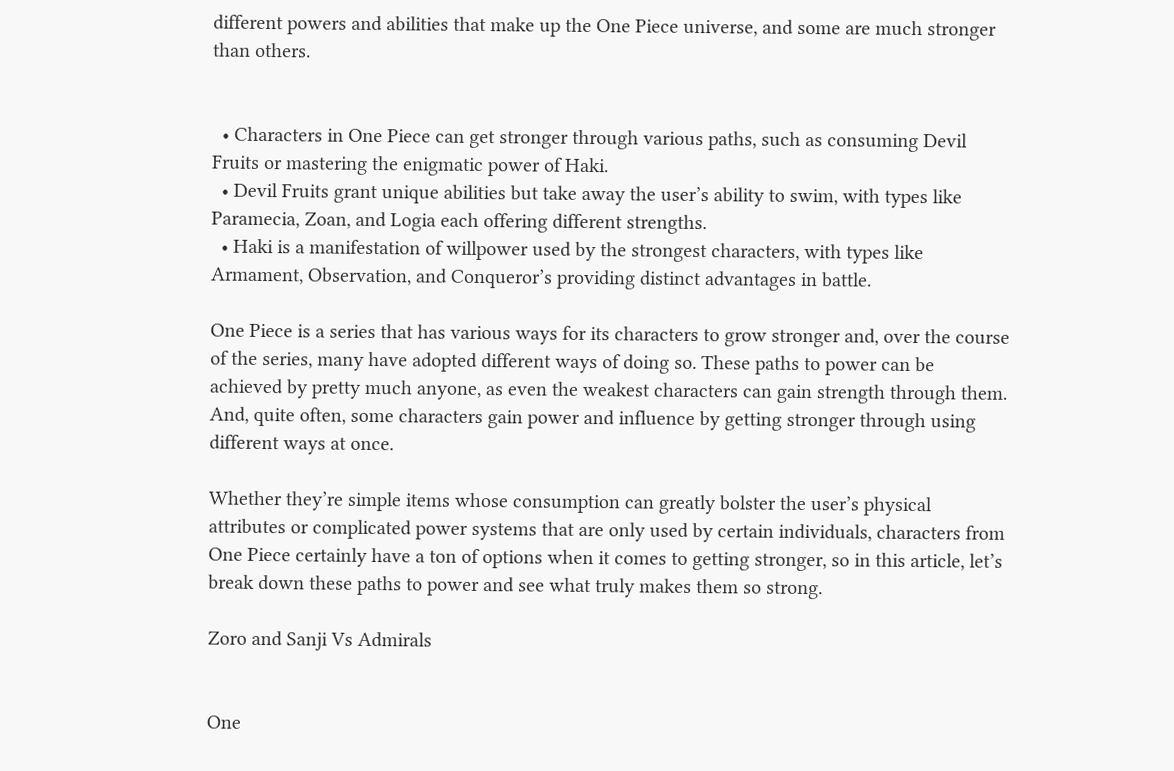different powers and abilities that make up the One Piece universe, and some are much stronger than others.


  • Characters in One Piece can get stronger through various paths, such as consuming Devil Fruits or mastering the enigmatic power of Haki.
  • Devil Fruits grant unique abilities but take away the user’s ability to swim, with types like Paramecia, Zoan, and Logia each offering different strengths.
  • Haki is a manifestation of willpower used by the strongest characters, with types like Armament, Observation, and Conqueror’s providing distinct advantages in battle.

One Piece is a series that has various ways for its characters to grow stronger and, over the course of the series, many have adopted different ways of doing so. These paths to power can be achieved by pretty much anyone, as even the weakest characters can gain strength through them. And, quite often, some characters gain power and influence by getting stronger through using different ways at once.

Whether they’re simple items whose consumption can greatly bolster the user’s physical attributes or complicated power systems that are only used by certain individuals, characters from One Piece certainly have a ton of options when it comes to getting stronger, so in this article, let’s break down these paths to power and see what truly makes them so strong.

Zoro and Sanji Vs Admirals


One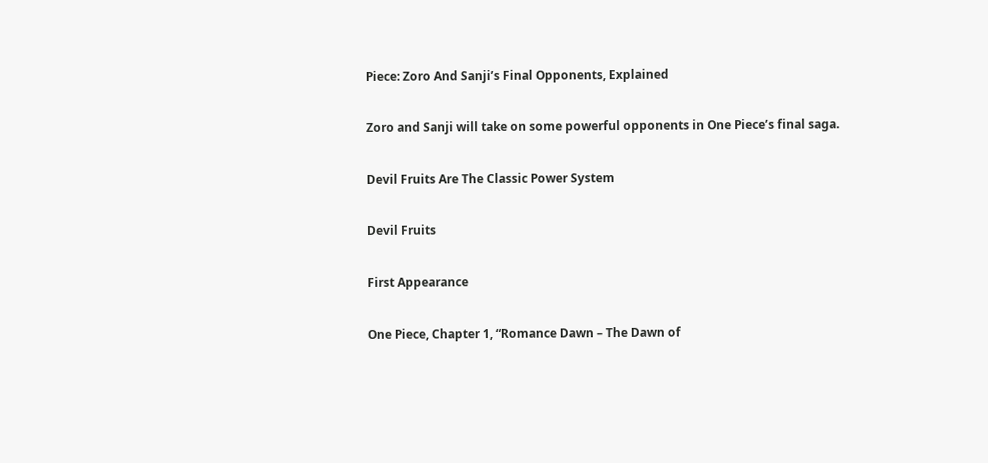Piece: Zoro And Sanji’s Final Opponents, Explained

Zoro and Sanji will take on some powerful opponents in One Piece’s final saga.

Devil Fruits Are The Classic Power System

Devil Fruits

First Appearance

One Piece, Chapter 1, “Romance Dawn – The Dawn of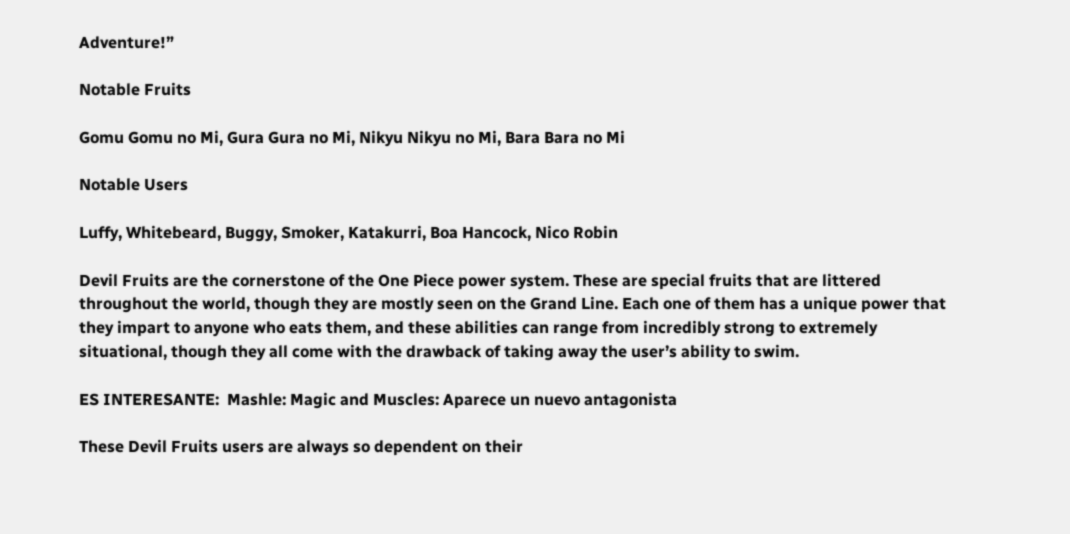Adventure!”

Notable Fruits

Gomu Gomu no Mi, Gura Gura no Mi, Nikyu Nikyu no Mi, Bara Bara no Mi

Notable Users

Luffy, Whitebeard, Buggy, Smoker, Katakurri, Boa Hancock, Nico Robin

Devil Fruits are the cornerstone of the One Piece power system. These are special fruits that are littered throughout the world, though they are mostly seen on the Grand Line. Each one of them has a unique power that they impart to anyone who eats them, and these abilities can range from incredibly strong to extremely situational, though they all come with the drawback of taking away the user’s ability to swim.

ES INTERESANTE:  Mashle: Magic and Muscles: Aparece un nuevo antagonista

These Devil Fruits users are always so dependent on their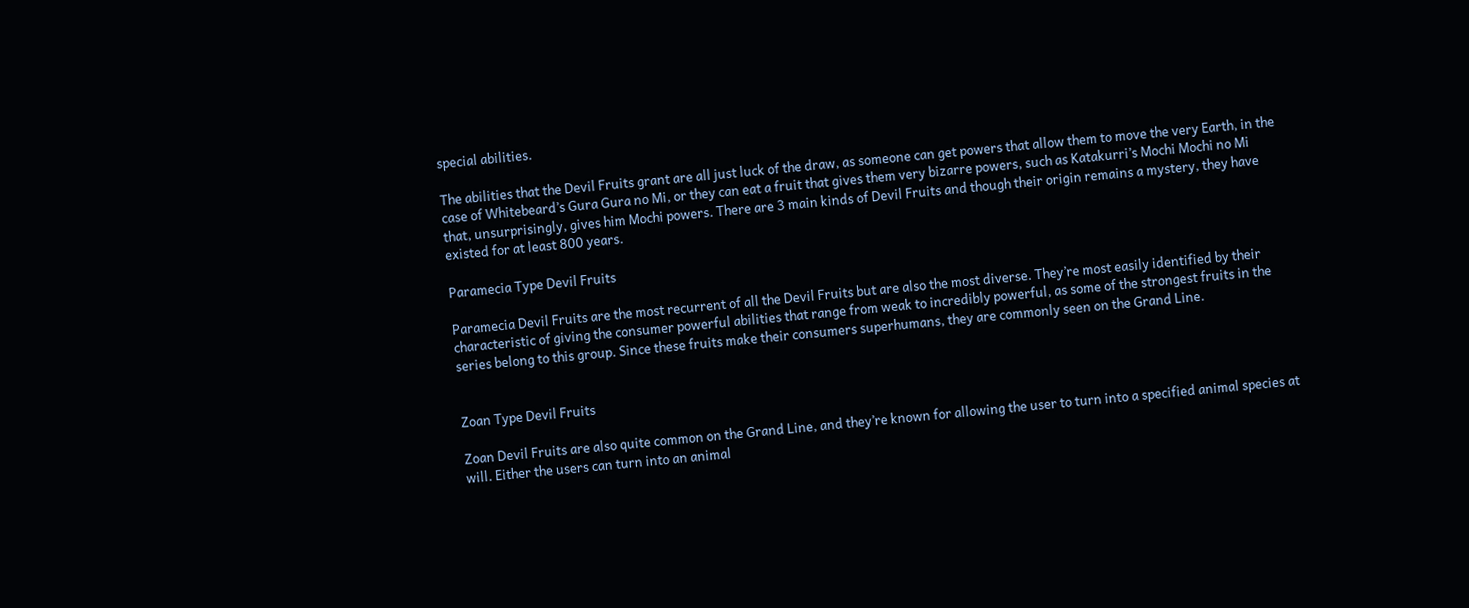special abilities.

The abilities that the Devil Fruits grant are all just luck of the draw, as someone can get powers that allow them to move the very Earth, in the case of Whitebeard’s Gura Gura no Mi, or they can eat a fruit that gives them very bizarre powers, such as Katakurri’s Mochi Mochi no Mi that, unsurprisingly, gives him Mochi powers. There are 3 main kinds of Devil Fruits and though their origin remains a mystery, they have existed for at least 800 years.

Paramecia Type Devil Fruits

Paramecia Devil Fruits are the most recurrent of all the Devil Fruits but are also the most diverse. They’re most easily identified by their characteristic of giving the consumer powerful abilities that range from weak to incredibly powerful, as some of the strongest fruits in the series belong to this group. Since these fruits make their consumers superhumans, they are commonly seen on the Grand Line.


Zoan Type Devil Fruits

Zoan Devil Fruits are also quite common on the Grand Line, and they’re known for allowing the user to turn into a specified animal species at will. Either the users can turn into an animal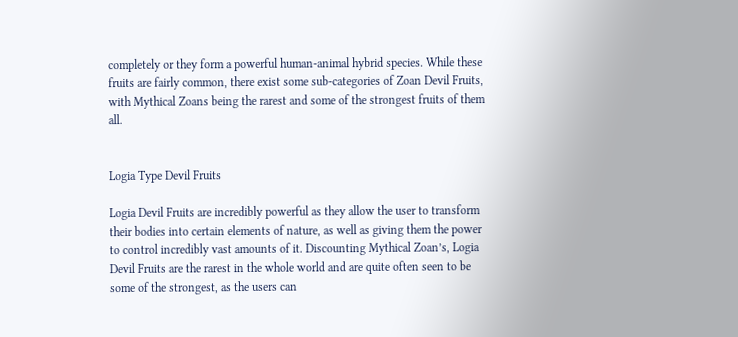completely or they form a powerful human-animal hybrid species. While these fruits are fairly common, there exist some sub-categories of Zoan Devil Fruits, with Mythical Zoans being the rarest and some of the strongest fruits of them all.


Logia Type Devil Fruits

Logia Devil Fruits are incredibly powerful as they allow the user to transform their bodies into certain elements of nature, as well as giving them the power to control incredibly vast amounts of it. Discounting Mythical Zoan’s, Logia Devil Fruits are the rarest in the whole world and are quite often seen to be some of the strongest, as the users can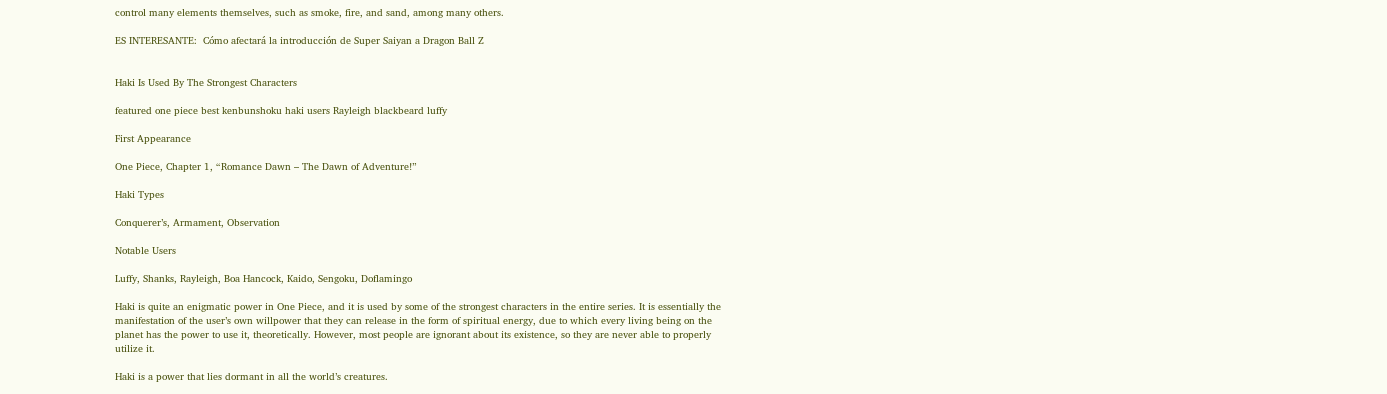control many elements themselves, such as smoke, fire, and sand, among many others.

ES INTERESANTE:  Cómo afectará la introducción de Super Saiyan a Dragon Ball Z


Haki Is Used By The Strongest Characters

featured one piece best kenbunshoku haki users Rayleigh blackbeard luffy

First Appearance

One Piece, Chapter 1, “Romance Dawn – The Dawn of Adventure!”

Haki Types

Conquerer’s, Armament, Observation

Notable Users

Luffy, Shanks, Rayleigh, Boa Hancock, Kaido, Sengoku, Doflamingo

Haki is quite an enigmatic power in One Piece, and it is used by some of the strongest characters in the entire series. It is essentially the manifestation of the user’s own willpower that they can release in the form of spiritual energy, due to which every living being on the planet has the power to use it, theoretically. However, most people are ignorant about its existence, so they are never able to properly utilize it.

Haki is a power that lies dormant in all the world’s creatures.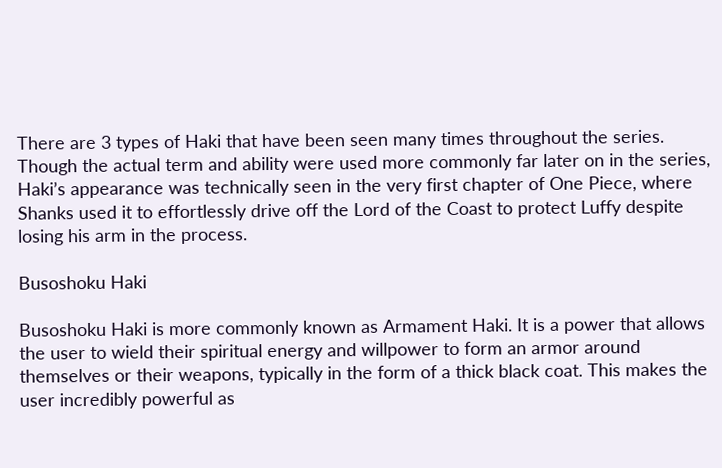There are 3 types of Haki that have been seen many times throughout the series. Though the actual term and ability were used more commonly far later on in the series, Haki’s appearance was technically seen in the very first chapter of One Piece, where Shanks used it to effortlessly drive off the Lord of the Coast to protect Luffy despite losing his arm in the process.

Busoshoku Haki

Busoshoku Haki is more commonly known as Armament Haki. It is a power that allows the user to wield their spiritual energy and willpower to form an armor around themselves or their weapons, typically in the form of a thick black coat. This makes the user incredibly powerful as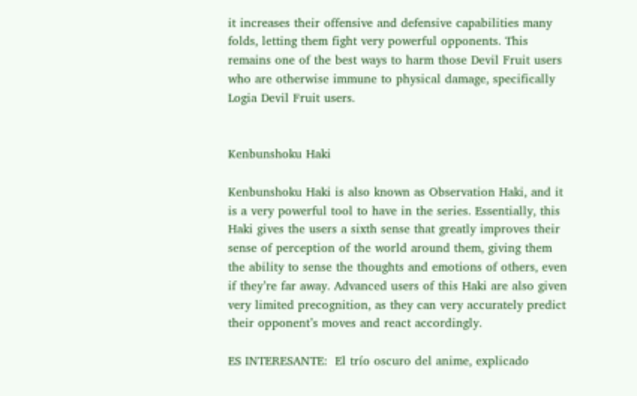it increases their offensive and defensive capabilities many folds, letting them fight very powerful opponents. This remains one of the best ways to harm those Devil Fruit users who are otherwise immune to physical damage, specifically Logia Devil Fruit users.


Kenbunshoku Haki

Kenbunshoku Haki is also known as Observation Haki, and it is a very powerful tool to have in the series. Essentially, this Haki gives the users a sixth sense that greatly improves their sense of perception of the world around them, giving them the ability to sense the thoughts and emotions of others, even if they’re far away. Advanced users of this Haki are also given very limited precognition, as they can very accurately predict their opponent’s moves and react accordingly.

ES INTERESANTE:  El trío oscuro del anime, explicado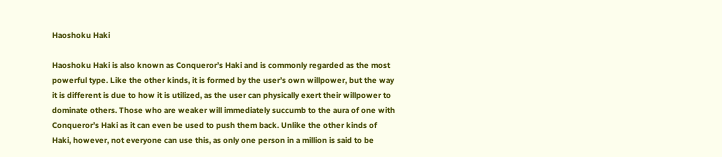Haoshoku Haki

Haoshoku Haki is also known as Conqueror’s Haki and is commonly regarded as the most powerful type. Like the other kinds, it is formed by the user’s own willpower, but the way it is different is due to how it is utilized, as the user can physically exert their willpower to dominate others. Those who are weaker will immediately succumb to the aura of one with Conqueror’s Haki as it can even be used to push them back. Unlike the other kinds of Haki, however, not everyone can use this, as only one person in a million is said to be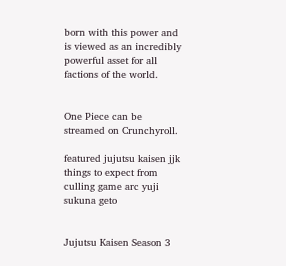born with this power and is viewed as an incredibly powerful asset for all factions of the world.


One Piece can be streamed on Crunchyroll.

featured jujutsu kaisen jjk things to expect from culling game arc yuji sukuna geto


Jujutsu Kaisen Season 3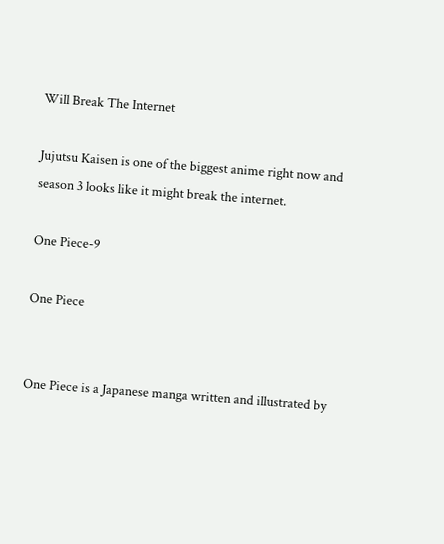Will Break The Internet

Jujutsu Kaisen is one of the biggest anime right now and season 3 looks like it might break the internet.

One Piece-9

One Piece


One Piece is a Japanese manga written and illustrated by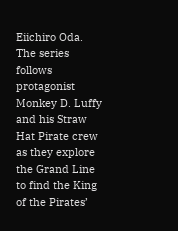Eiichiro Oda. The series follows protagonist Monkey D. Luffy and his Straw Hat Pirate crew as they explore the Grand Line to find the King of the Pirates’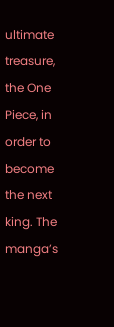ultimate treasure, the One Piece, in order to become the next king. The manga’s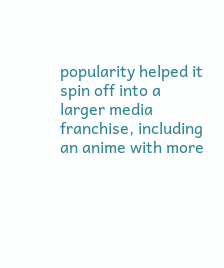popularity helped it spin off into a larger media franchise, including an anime with more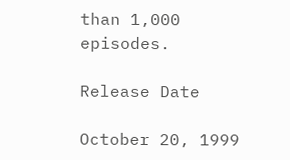than 1,000 episodes.

Release Date

October 20, 1999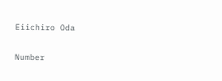Eiichiro Oda

Number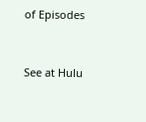of Episodes


See at Hulu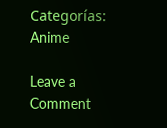Categorías: Anime

Leave a Comment